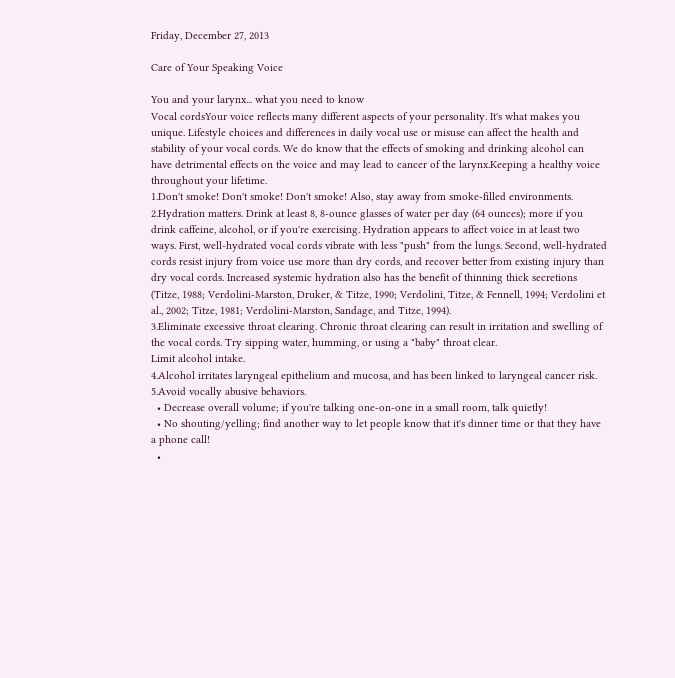Friday, December 27, 2013

Care of Your Speaking Voice

You and your larynx... what you need to know
Vocal cordsYour voice reflects many different aspects of your personality. It's what makes you unique. Lifestyle choices and differences in daily vocal use or misuse can affect the health and stability of your vocal cords. We do know that the effects of smoking and drinking alcohol can have detrimental effects on the voice and may lead to cancer of the larynx.Keeping a healthy voice throughout your lifetime.
1.Don't smoke! Don't smoke! Don't smoke! Also, stay away from smoke-filled environments.
2.Hydration matters. Drink at least 8, 8-ounce glasses of water per day (64 ounces); more if you drink caffeine, alcohol, or if you're exercising. Hydration appears to affect voice in at least two ways. First, well-hydrated vocal cords vibrate with less "push" from the lungs. Second, well-hydrated cords resist injury from voice use more than dry cords, and recover better from existing injury than dry vocal cords. Increased systemic hydration also has the benefit of thinning thick secretions (Titze, 1988; Verdolini-Marston, Druker, & Titze, 1990; Verdolini, Titze, & Fennell, 1994; Verdolini et al., 2002; Titze, 1981; Verdolini-Marston, Sandage, and Titze, 1994).
3.Eliminate excessive throat clearing. Chronic throat clearing can result in irritation and swelling of the vocal cords. Try sipping water, humming, or using a "baby" throat clear.
Limit alcohol intake.
4.Alcohol irritates laryngeal epithelium and mucosa, and has been linked to laryngeal cancer risk.
5.Avoid vocally abusive behaviors.
  • Decrease overall volume; if you're talking one-on-one in a small room, talk quietly!
  • No shouting/yelling; find another way to let people know that it's dinner time or that they have a phone call!
  •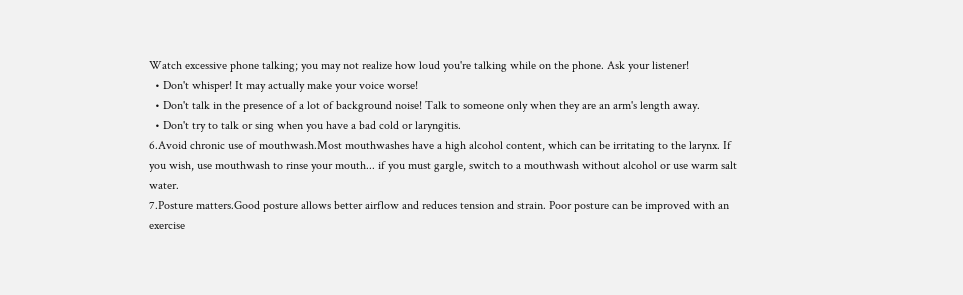Watch excessive phone talking; you may not realize how loud you're talking while on the phone. Ask your listener!
  • Don't whisper! It may actually make your voice worse!
  • Don't talk in the presence of a lot of background noise! Talk to someone only when they are an arm's length away.
  • Don't try to talk or sing when you have a bad cold or laryngitis.
6.Avoid chronic use of mouthwash.Most mouthwashes have a high alcohol content, which can be irritating to the larynx. If you wish, use mouthwash to rinse your mouth... if you must gargle, switch to a mouthwash without alcohol or use warm salt water.
7.Posture matters.Good posture allows better airflow and reduces tension and strain. Poor posture can be improved with an exercise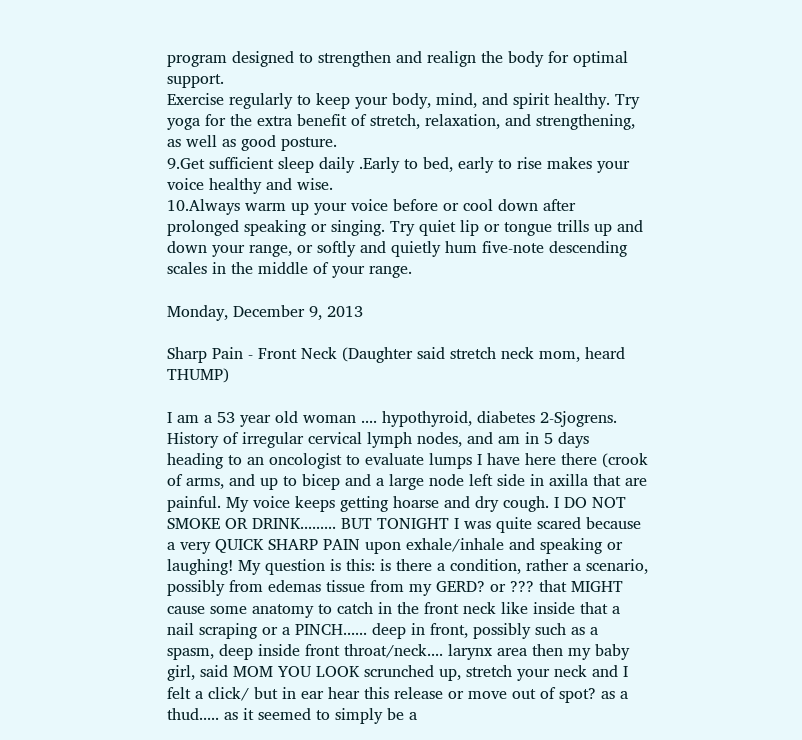program designed to strengthen and realign the body for optimal support.
Exercise regularly to keep your body, mind, and spirit healthy. Try yoga for the extra benefit of stretch, relaxation, and strengthening, as well as good posture.
9.Get sufficient sleep daily .Early to bed, early to rise makes your voice healthy and wise.
10.Always warm up your voice before or cool down after prolonged speaking or singing. Try quiet lip or tongue trills up and down your range, or softly and quietly hum five-note descending scales in the middle of your range.

Monday, December 9, 2013

Sharp Pain - Front Neck (Daughter said stretch neck mom, heard THUMP)

I am a 53 year old woman .... hypothyroid, diabetes 2-Sjogrens. History of irregular cervical lymph nodes, and am in 5 days heading to an oncologist to evaluate lumps I have here there (crook of arms, and up to bicep and a large node left side in axilla that are painful. My voice keeps getting hoarse and dry cough. I DO NOT SMOKE OR DRINK......... BUT TONIGHT I was quite scared because a very QUICK SHARP PAIN upon exhale/inhale and speaking or laughing! My question is this: is there a condition, rather a scenario, possibly from edemas tissue from my GERD? or ??? that MIGHT cause some anatomy to catch in the front neck like inside that a nail scraping or a PINCH...... deep in front, possibly such as a spasm, deep inside front throat/neck.... larynx area then my baby girl, said MOM YOU LOOK scrunched up, stretch your neck and I felt a click/ but in ear hear this release or move out of spot? as a thud..... as it seemed to simply be a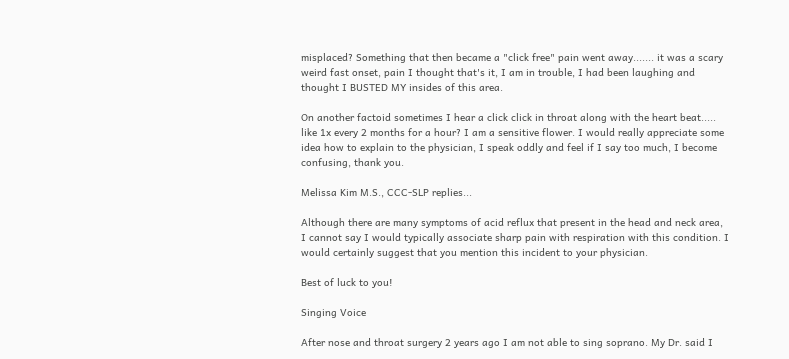misplaced? Something that then became a "click free" pain went away....... it was a scary weird fast onset, pain I thought that's it, I am in trouble, I had been laughing and thought I BUSTED MY insides of this area.

On another factoid sometimes I hear a click click in throat along with the heart beat..... like 1x every 2 months for a hour? I am a sensitive flower. I would really appreciate some idea how to explain to the physician, I speak oddly and feel if I say too much, I become confusing, thank you.

Melissa Kim M.S., CCC-SLP replies...

Although there are many symptoms of acid reflux that present in the head and neck area, I cannot say I would typically associate sharp pain with respiration with this condition. I would certainly suggest that you mention this incident to your physician.

Best of luck to you!

Singing Voice

After nose and throat surgery 2 years ago I am not able to sing soprano. My Dr. said I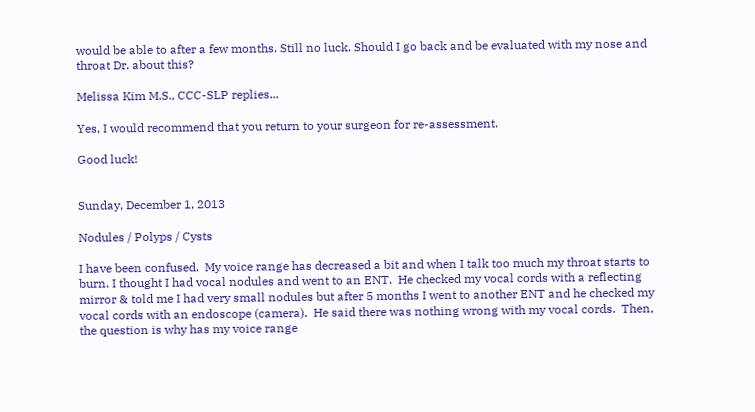would be able to after a few months. Still no luck. Should I go back and be evaluated with my nose and throat Dr. about this?

Melissa Kim M.S., CCC-SLP replies...

Yes, I would recommend that you return to your surgeon for re-assessment.

Good luck!


Sunday, December 1, 2013

Nodules / Polyps / Cysts

I have been confused.  My voice range has decreased a bit and when I talk too much my throat starts to burn. I thought I had vocal nodules and went to an ENT.  He checked my vocal cords with a reflecting mirror & told me I had very small nodules but after 5 months I went to another ENT and he checked my vocal cords with an endoscope (camera).  He said there was nothing wrong with my vocal cords.  Then, the question is why has my voice range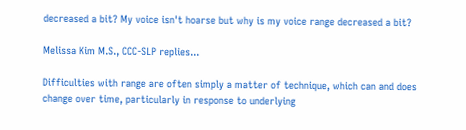decreased a bit? My voice isn't hoarse but why is my voice range decreased a bit?

Melissa Kim M.S., CCC-SLP replies...

Difficulties with range are often simply a matter of technique, which can and does change over time, particularly in response to underlying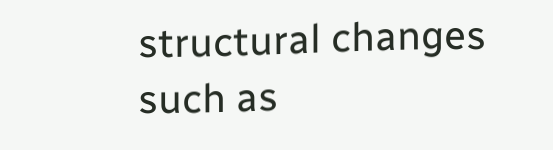structural changes such as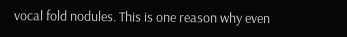vocal fold nodules. This is one reason why even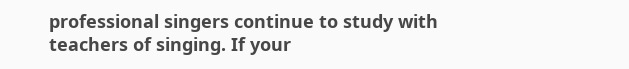professional singers continue to study with teachers of singing. If your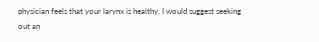physician feels that your larynx is healthy, I would suggest seeking out an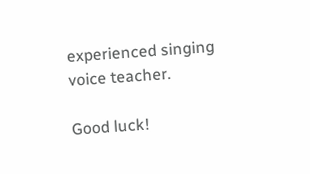experienced singing voice teacher.

Good luck!